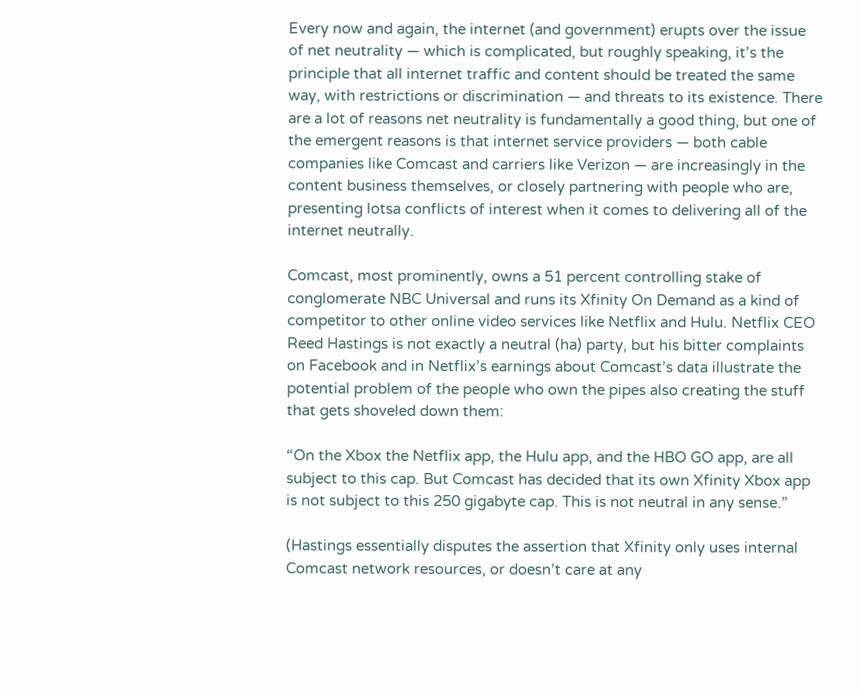Every now and again, the internet (and government) erupts over the issue of net neutrality — which is complicated, but roughly speaking, it’s the principle that all internet traffic and content should be treated the same way, with restrictions or discrimination — and threats to its existence. There are a lot of reasons net neutrality is fundamentally a good thing, but one of the emergent reasons is that internet service providers — both cable companies like Comcast and carriers like Verizon — are increasingly in the content business themselves, or closely partnering with people who are, presenting lotsa conflicts of interest when it comes to delivering all of the internet neutrally.

Comcast, most prominently, owns a 51 percent controlling stake of conglomerate NBC Universal and runs its Xfinity On Demand as a kind of competitor to other online video services like Netflix and Hulu. Netflix CEO Reed Hastings is not exactly a neutral (ha) party, but his bitter complaints on Facebook and in Netflix’s earnings about Comcast’s data illustrate the potential problem of the people who own the pipes also creating the stuff that gets shoveled down them:

“On the Xbox the Netflix app, the Hulu app, and the HBO GO app, are all subject to this cap. But Comcast has decided that its own Xfinity Xbox app is not subject to this 250 gigabyte cap. This is not neutral in any sense.”

(Hastings essentially disputes the assertion that Xfinity only uses internal Comcast network resources, or doesn’t care at any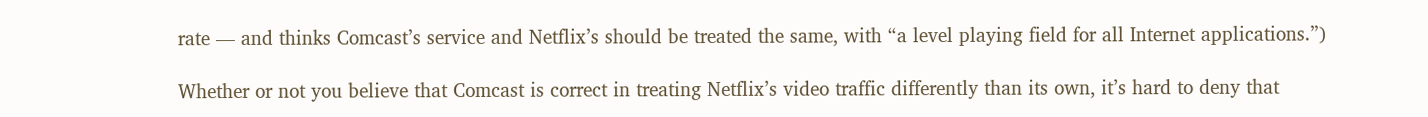rate — and thinks Comcast’s service and Netflix’s should be treated the same, with “a level playing field for all Internet applications.”)

Whether or not you believe that Comcast is correct in treating Netflix’s video traffic differently than its own, it’s hard to deny that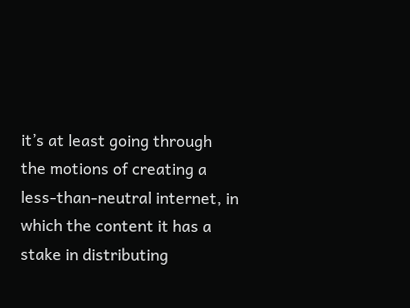it’s at least going through the motions of creating a less-than-neutral internet, in which the content it has a stake in distributing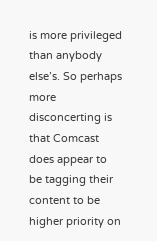is more privileged than anybody else’s. So perhaps more disconcerting is that Comcast does appear to be tagging their content to be higher priority on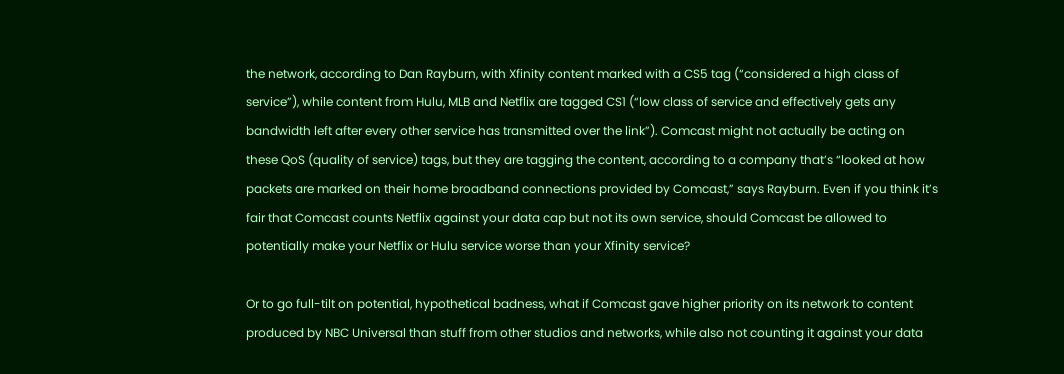the network, according to Dan Rayburn, with Xfinity content marked with a CS5 tag (“considered a high class of service”), while content from Hulu, MLB and Netflix are tagged CS1 (“low class of service and effectively gets any bandwidth left after every other service has transmitted over the link”). Comcast might not actually be acting on these QoS (quality of service) tags, but they are tagging the content, according to a company that’s “looked at how packets are marked on their home broadband connections provided by Comcast,” says Rayburn. Even if you think it’s fair that Comcast counts Netflix against your data cap but not its own service, should Comcast be allowed to potentially make your Netflix or Hulu service worse than your Xfinity service?

Or to go full-tilt on potential, hypothetical badness, what if Comcast gave higher priority on its network to content produced by NBC Universal than stuff from other studios and networks, while also not counting it against your data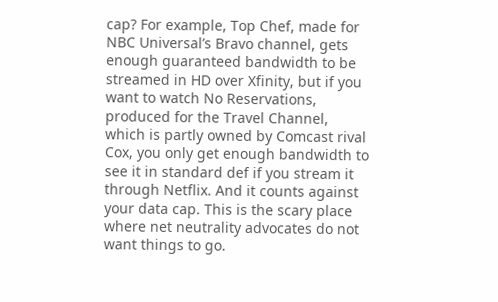cap? For example, Top Chef, made for NBC Universal’s Bravo channel, gets enough guaranteed bandwidth to be streamed in HD over Xfinity, but if you want to watch No Reservations, produced for the Travel Channel, which is partly owned by Comcast rival Cox, you only get enough bandwidth to see it in standard def if you stream it through Netflix. And it counts against your data cap. This is the scary place where net neutrality advocates do not want things to go.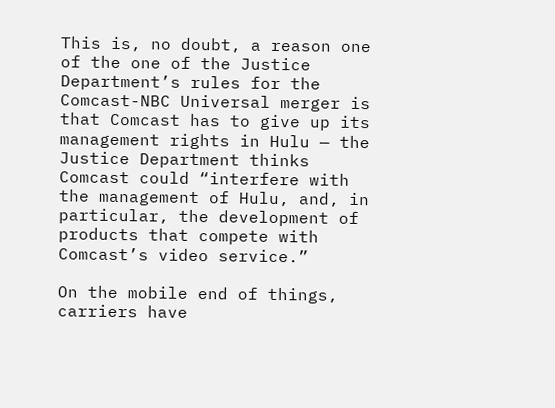This is, no doubt, a reason one of the one of the Justice Department’s rules for the Comcast-NBC Universal merger is that Comcast has to give up its management rights in Hulu — the Justice Department thinks Comcast could “interfere with the management of Hulu, and, in particular, the development of products that compete with Comcast’s video service.”

On the mobile end of things, carriers have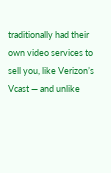traditionally had their own video services to sell you, like Verizon’s Vcast — and unlike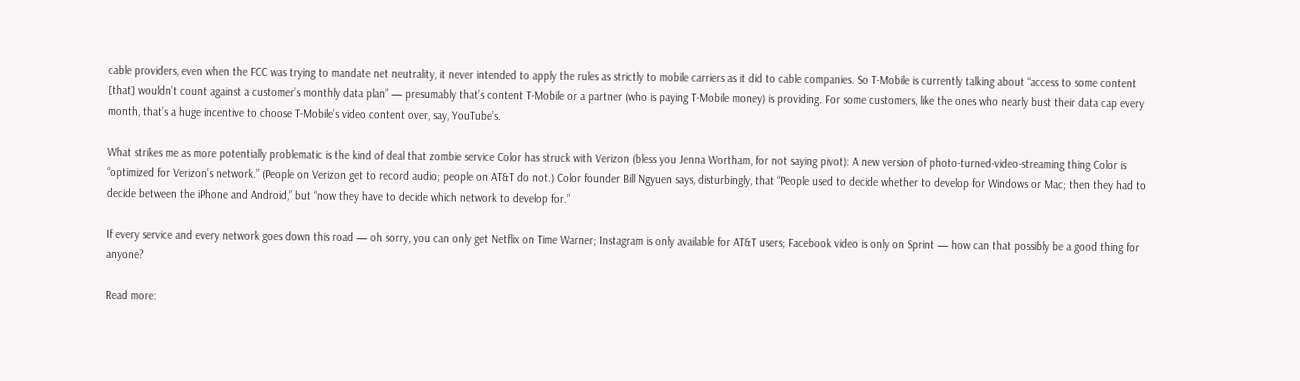cable providers, even when the FCC was trying to mandate net neutrality, it never intended to apply the rules as strictly to mobile carriers as it did to cable companies. So T-Mobile is currently talking about “access to some content [that] wouldn’t count against a customer’s monthly data plan” — presumably that’s content T-Mobile or a partner (who is paying T-Mobile money) is providing. For some customers, like the ones who nearly bust their data cap every month, that’s a huge incentive to choose T-Mobile’s video content over, say, YouTube’s.

What strikes me as more potentially problematic is the kind of deal that zombie service Color has struck with Verizon (bless you Jenna Wortham, for not saying pivot): A new version of photo-turned-video-streaming thing Color is “optimized for Verizon’s network.” (People on Verizon get to record audio; people on AT&T do not.) Color founder Bill Ngyuen says, disturbingly, that “People used to decide whether to develop for Windows or Mac; then they had to decide between the iPhone and Android,” but “now they have to decide which network to develop for.”

If every service and every network goes down this road — oh sorry, you can only get Netflix on Time Warner; Instagram is only available for AT&T users; Facebook video is only on Sprint — how can that possibly be a good thing for anyone?

Read more: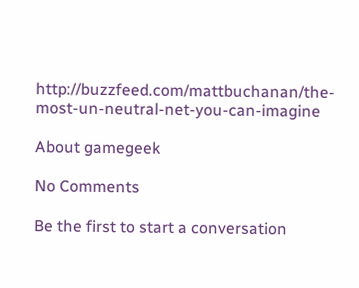http://buzzfeed.com/mattbuchanan/the-most-un-neutral-net-you-can-imagine

About gamegeek

No Comments

Be the first to start a conversation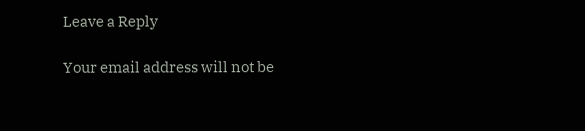Leave a Reply

Your email address will not be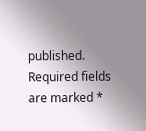published. Required fields are marked *